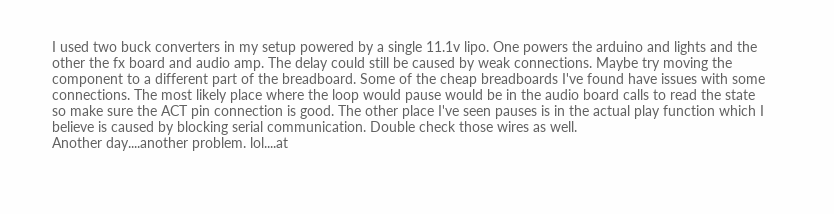I used two buck converters in my setup powered by a single 11.1v lipo. One powers the arduino and lights and the other the fx board and audio amp. The delay could still be caused by weak connections. Maybe try moving the component to a different part of the breadboard. Some of the cheap breadboards I've found have issues with some connections. The most likely place where the loop would pause would be in the audio board calls to read the state so make sure the ACT pin connection is good. The other place I've seen pauses is in the actual play function which I believe is caused by blocking serial communication. Double check those wires as well.
Another day....another problem. lol....at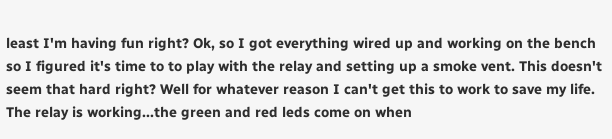least I'm having fun right? Ok, so I got everything wired up and working on the bench so I figured it's time to to play with the relay and setting up a smoke vent. This doesn't seem that hard right? Well for whatever reason I can't get this to work to save my life. The relay is working...the green and red leds come on when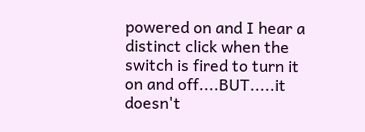powered on and I hear a distinct click when the switch is fired to turn it on and off....BUT.....it doesn't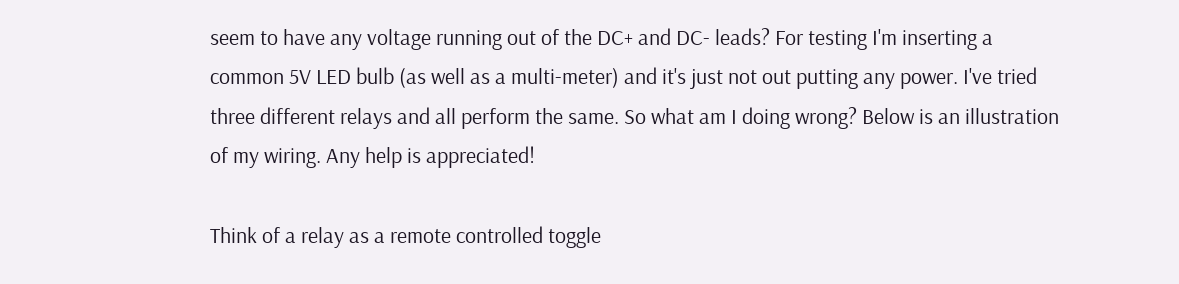seem to have any voltage running out of the DC+ and DC- leads? For testing I'm inserting a common 5V LED bulb (as well as a multi-meter) and it's just not out putting any power. I've tried three different relays and all perform the same. So what am I doing wrong? Below is an illustration of my wiring. Any help is appreciated!

Think of a relay as a remote controlled toggle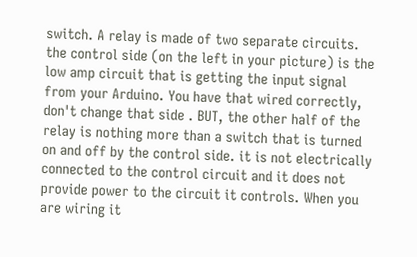switch. A relay is made of two separate circuits. the control side (on the left in your picture) is the low amp circuit that is getting the input signal from your Arduino. You have that wired correctly, don't change that side . BUT, the other half of the relay is nothing more than a switch that is turned on and off by the control side. it is not electrically connected to the control circuit and it does not provide power to the circuit it controls. When you are wiring it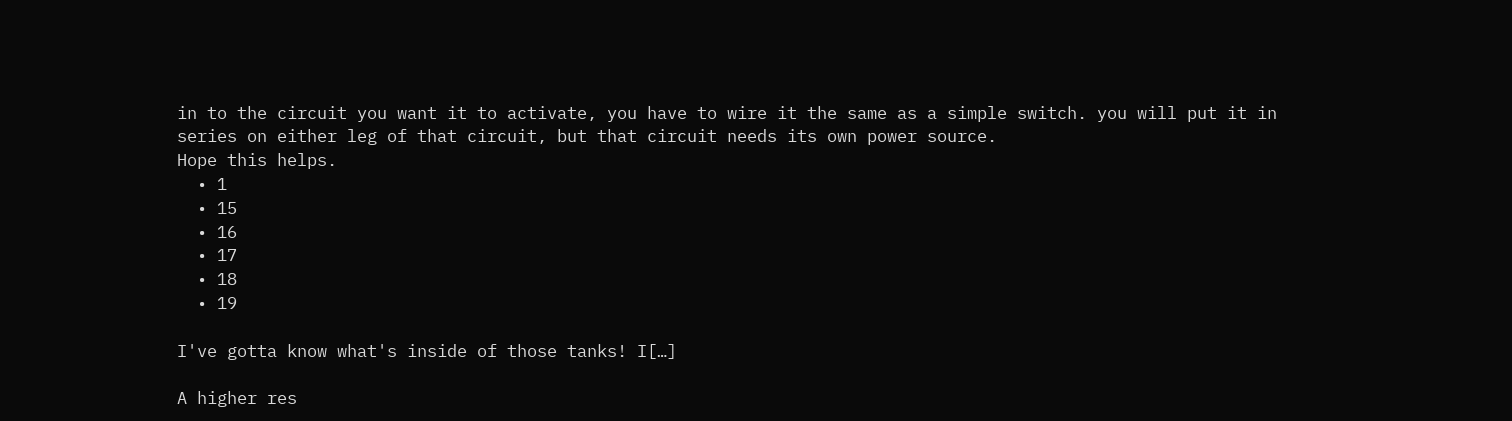in to the circuit you want it to activate, you have to wire it the same as a simple switch. you will put it in series on either leg of that circuit, but that circuit needs its own power source.
Hope this helps.
  • 1
  • 15
  • 16
  • 17
  • 18
  • 19

I've gotta know what's inside of those tanks! I[…]

A higher res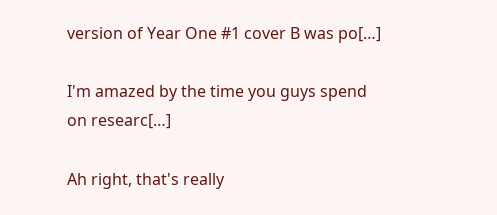version of Year One #1 cover B was po[…]

I'm amazed by the time you guys spend on researc[…]

Ah right, that's really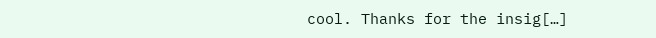cool. Thanks for the insig[…]